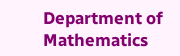Department of Mathematics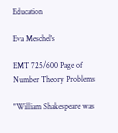Education

Eva Meschel's

EMT 725/600 Page of Number Theory Problems

"William Shakespeare was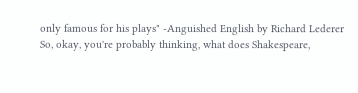only famous for his plays" -Anguished English by Richard Lederer
So, okay, you're probably thinking, what does Shakespeare,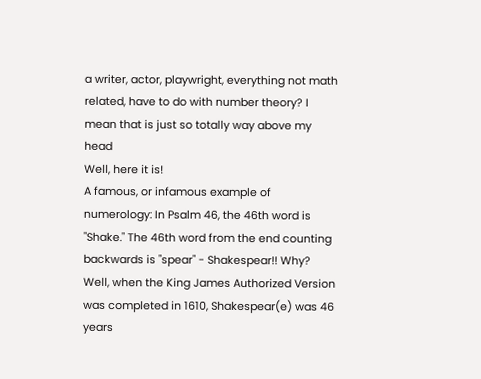a writer, actor, playwright, everything not math related, have to do with number theory? I mean that is just so totally way above my head
Well, here it is!
A famous, or infamous example of numerology: In Psalm 46, the 46th word is "Shake." The 46th word from the end counting backwards is "spear" - Shakespear!! Why? Well, when the King James Authorized Version was completed in 1610, Shakespear(e) was 46 years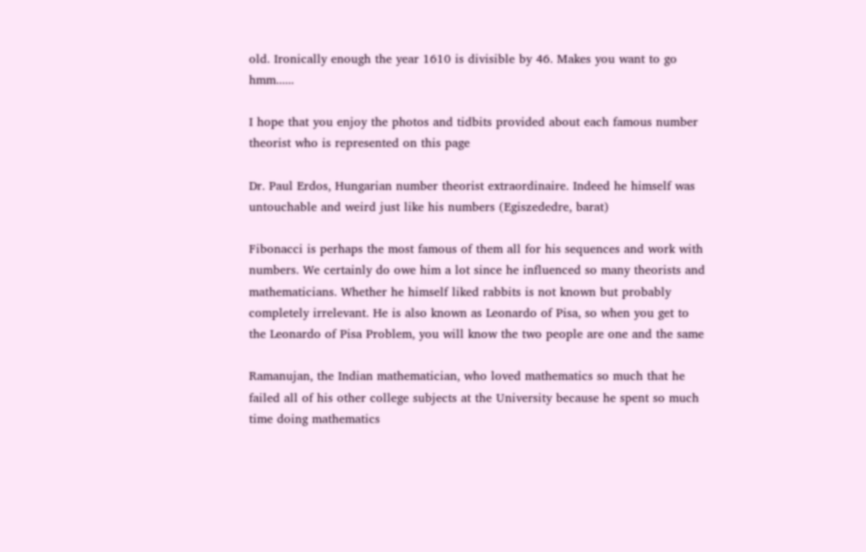old. Ironically enough the year 1610 is divisible by 46. Makes you want to go hmm......

I hope that you enjoy the photos and tidbits provided about each famous number theorist who is represented on this page

Dr. Paul Erdos, Hungarian number theorist extraordinaire. Indeed he himself was untouchable and weird just like his numbers (Egiszededre, barat)

Fibonacci is perhaps the most famous of them all for his sequences and work with numbers. We certainly do owe him a lot since he influenced so many theorists and mathematicians. Whether he himself liked rabbits is not known but probably completely irrelevant. He is also known as Leonardo of Pisa, so when you get to the Leonardo of Pisa Problem, you will know the two people are one and the same

Ramanujan, the Indian mathematician, who loved mathematics so much that he failed all of his other college subjects at the University because he spent so much time doing mathematics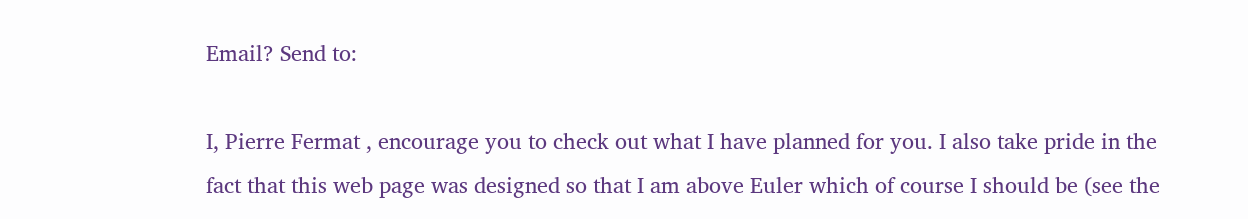Email? Send to:

I, Pierre Fermat , encourage you to check out what I have planned for you. I also take pride in the fact that this web page was designed so that I am above Euler which of course I should be (see the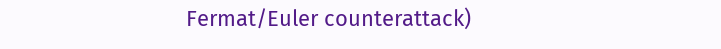Fermat/Euler counterattack)